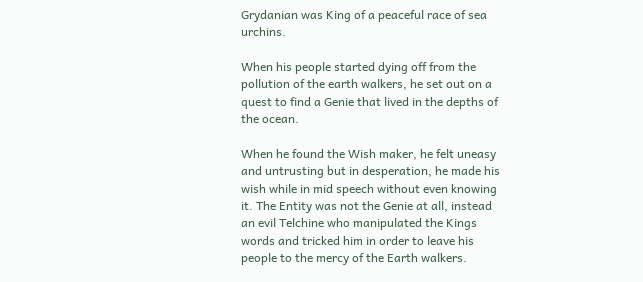Grydanian was King of a peaceful race of sea urchins.

When his people started dying off from the pollution of the earth walkers, he set out on a quest to find a Genie that lived in the depths of the ocean.

When he found the Wish maker, he felt uneasy and untrusting but in desperation, he made his wish while in mid speech without even knowing it. The Entity was not the Genie at all, instead an evil Telchine who manipulated the Kings words and tricked him in order to leave his people to the mercy of the Earth walkers.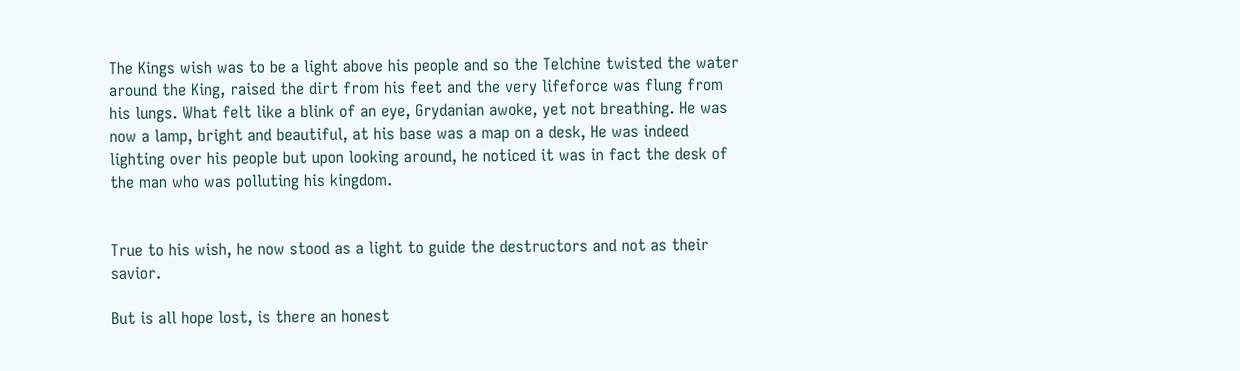The Kings wish was to be a light above his people and so the Telchine twisted the water around the King, raised the dirt from his feet and the very lifeforce was flung from his lungs. What felt like a blink of an eye, Grydanian awoke, yet not breathing. He was now a lamp, bright and beautiful, at his base was a map on a desk, He was indeed lighting over his people but upon looking around, he noticed it was in fact the desk of the man who was polluting his kingdom.


True to his wish, he now stood as a light to guide the destructors and not as their savior.

But is all hope lost, is there an honest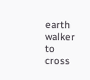earth walker to cross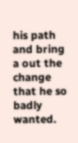his path and bring a out the change that he so badly wanted.